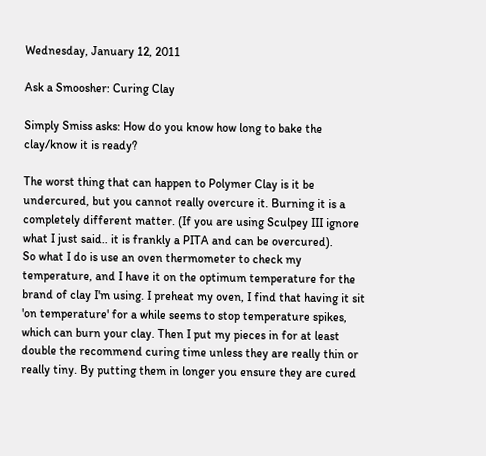Wednesday, January 12, 2011

Ask a Smoosher: Curing Clay

Simply Smiss asks: How do you know how long to bake the clay/know it is ready?

The worst thing that can happen to Polymer Clay is it be undercured, but you cannot really overcure it. Burning it is a completely different matter. (If you are using Sculpey III ignore what I just said.. it is frankly a PITA and can be overcured).
So what I do is use an oven thermometer to check my temperature, and I have it on the optimum temperature for the brand of clay I'm using. I preheat my oven, I find that having it sit 'on temperature' for a while seems to stop temperature spikes, which can burn your clay. Then I put my pieces in for at least double the recommend curing time unless they are really thin or really tiny. By putting them in longer you ensure they are cured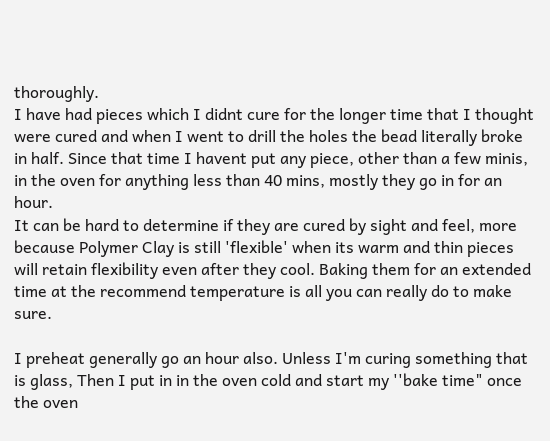thoroughly.
I have had pieces which I didnt cure for the longer time that I thought were cured and when I went to drill the holes the bead literally broke in half. Since that time I havent put any piece, other than a few minis, in the oven for anything less than 40 mins, mostly they go in for an hour.
It can be hard to determine if they are cured by sight and feel, more because Polymer Clay is still 'flexible' when its warm and thin pieces will retain flexibility even after they cool. Baking them for an extended time at the recommend temperature is all you can really do to make sure.

I preheat generally go an hour also. Unless I'm curing something that is glass, Then I put in in the oven cold and start my ''bake time" once the oven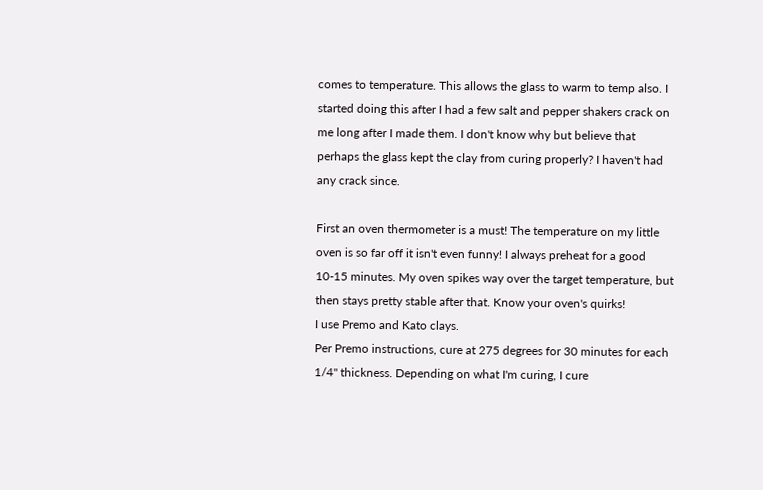comes to temperature. This allows the glass to warm to temp also. I started doing this after I had a few salt and pepper shakers crack on me long after I made them. I don't know why but believe that perhaps the glass kept the clay from curing properly? I haven't had any crack since.

First an oven thermometer is a must! The temperature on my little oven is so far off it isn't even funny! I always preheat for a good 10-15 minutes. My oven spikes way over the target temperature, but then stays pretty stable after that. Know your oven's quirks!
I use Premo and Kato clays.
Per Premo instructions, cure at 275 degrees for 30 minutes for each 1/4" thickness. Depending on what I'm curing, I cure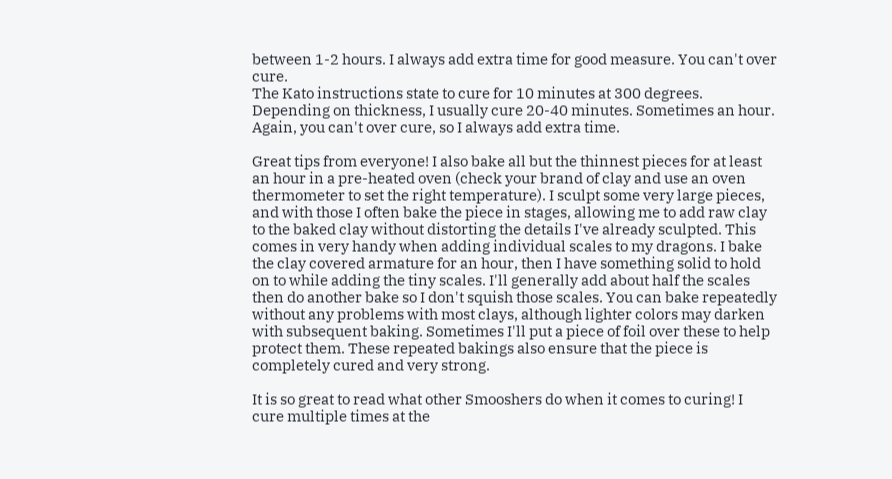between 1-2 hours. I always add extra time for good measure. You can't over cure.
The Kato instructions state to cure for 10 minutes at 300 degrees. Depending on thickness, I usually cure 20-40 minutes. Sometimes an hour. Again, you can't over cure, so I always add extra time.

Great tips from everyone! I also bake all but the thinnest pieces for at least an hour in a pre-heated oven (check your brand of clay and use an oven thermometer to set the right temperature). I sculpt some very large pieces, and with those I often bake the piece in stages, allowing me to add raw clay to the baked clay without distorting the details I've already sculpted. This comes in very handy when adding individual scales to my dragons. I bake the clay covered armature for an hour, then I have something solid to hold on to while adding the tiny scales. I'll generally add about half the scales then do another bake so I don't squish those scales. You can bake repeatedly without any problems with most clays, although lighter colors may darken with subsequent baking. Sometimes I'll put a piece of foil over these to help protect them. These repeated bakings also ensure that the piece is completely cured and very strong.

It is so great to read what other Smooshers do when it comes to curing! I cure multiple times at the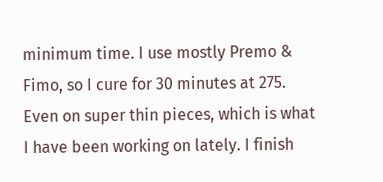minimum time. I use mostly Premo & Fimo, so I cure for 30 minutes at 275. Even on super thin pieces, which is what I have been working on lately. I finish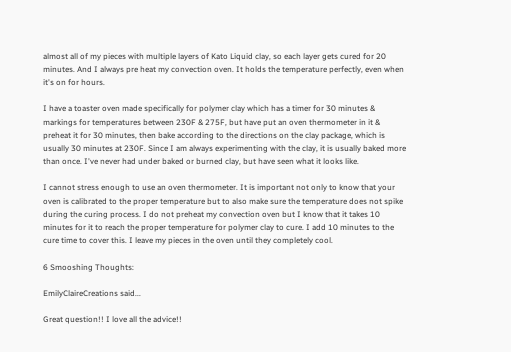almost all of my pieces with multiple layers of Kato Liquid clay, so each layer gets cured for 20 minutes. And I always pre heat my convection oven. It holds the temperature perfectly, even when it's on for hours.

I have a toaster oven made specifically for polymer clay which has a timer for 30 minutes & markings for temperatures between 230F & 275F, but have put an oven thermometer in it & preheat it for 30 minutes, then bake according to the directions on the clay package, which is usually 30 minutes at 230F. Since I am always experimenting with the clay, it is usually baked more than once. I've never had under baked or burned clay, but have seen what it looks like.

I cannot stress enough to use an oven thermometer. It is important not only to know that your oven is calibrated to the proper temperature but to also make sure the temperature does not spike during the curing process. I do not preheat my convection oven but I know that it takes 10 minutes for it to reach the proper temperature for polymer clay to cure. I add 10 minutes to the cure time to cover this. I leave my pieces in the oven until they completely cool.

6 Smooshing Thoughts:

EmilyClaireCreations said...

Great question!! I love all the advice!!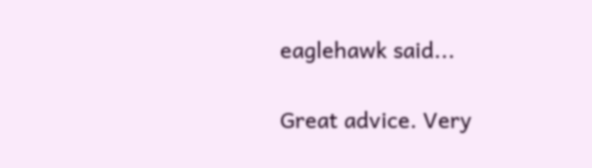eaglehawk said...

Great advice. Very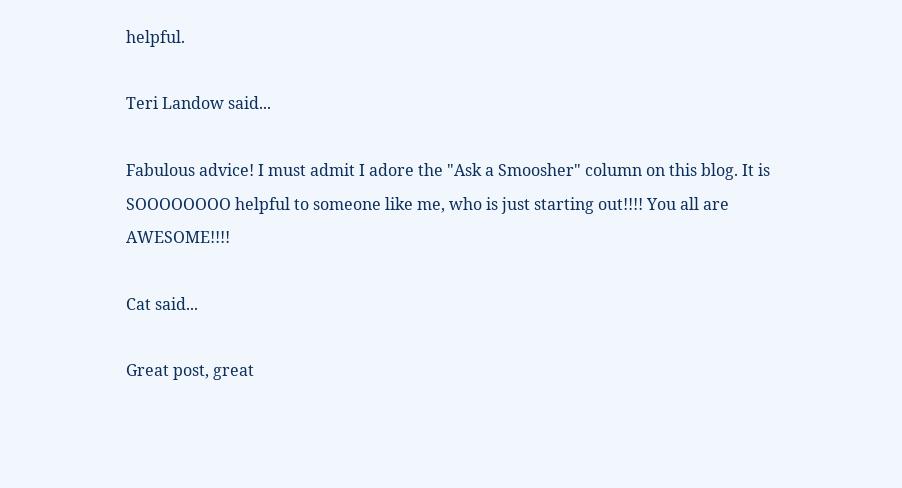helpful.

Teri Landow said...

Fabulous advice! I must admit I adore the "Ask a Smoosher" column on this blog. It is SOOOOOOOO helpful to someone like me, who is just starting out!!!! You all are AWESOME!!!!

Cat said...

Great post, great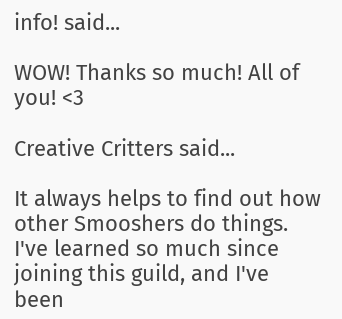info! said...

WOW! Thanks so much! All of you! <3

Creative Critters said...

It always helps to find out how other Smooshers do things. I've learned so much since joining this guild, and I've been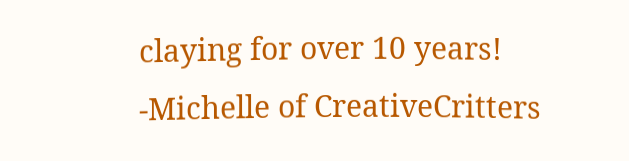claying for over 10 years!
-Michelle of CreativeCritters